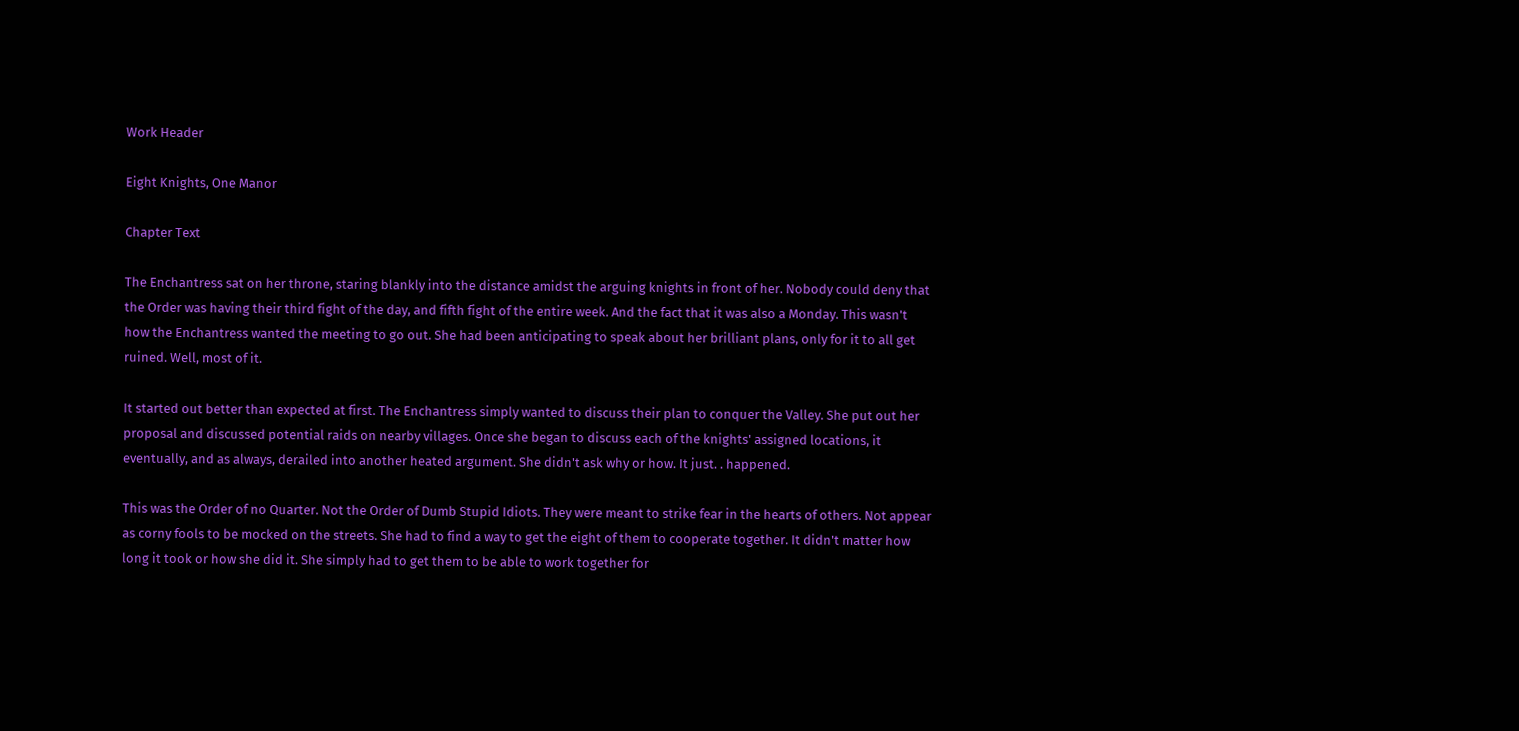Work Header

Eight Knights, One Manor

Chapter Text

The Enchantress sat on her throne, staring blankly into the distance amidst the arguing knights in front of her. Nobody could deny that the Order was having their third fight of the day, and fifth fight of the entire week. And the fact that it was also a Monday. This wasn't how the Enchantress wanted the meeting to go out. She had been anticipating to speak about her brilliant plans, only for it to all get ruined. Well, most of it.

It started out better than expected at first. The Enchantress simply wanted to discuss their plan to conquer the Valley. She put out her proposal and discussed potential raids on nearby villages. Once she began to discuss each of the knights' assigned locations, it eventually, and as always, derailed into another heated argument. She didn't ask why or how. It just. . happened.

This was the Order of no Quarter. Not the Order of Dumb Stupid Idiots. They were meant to strike fear in the hearts of others. Not appear as corny fools to be mocked on the streets. She had to find a way to get the eight of them to cooperate together. It didn't matter how long it took or how she did it. She simply had to get them to be able to work together for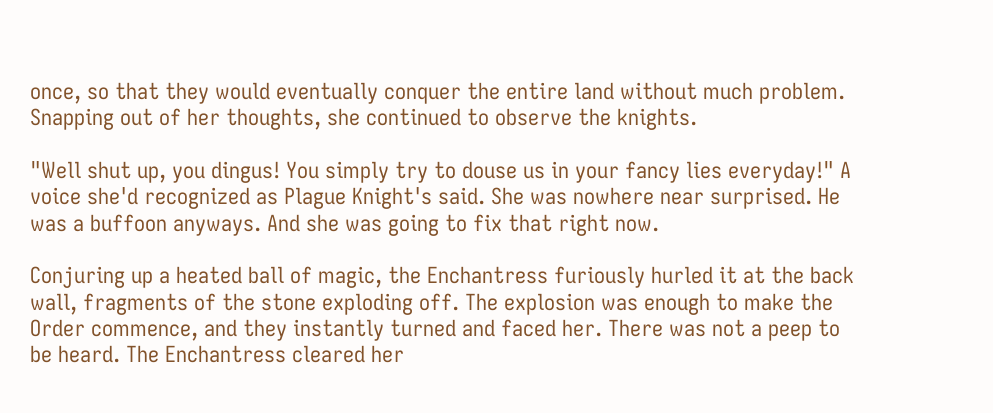once, so that they would eventually conquer the entire land without much problem. Snapping out of her thoughts, she continued to observe the knights.

"Well shut up, you dingus! You simply try to douse us in your fancy lies everyday!" A voice she'd recognized as Plague Knight's said. She was nowhere near surprised. He was a buffoon anyways. And she was going to fix that right now.

Conjuring up a heated ball of magic, the Enchantress furiously hurled it at the back wall, fragments of the stone exploding off. The explosion was enough to make the Order commence, and they instantly turned and faced her. There was not a peep to be heard. The Enchantress cleared her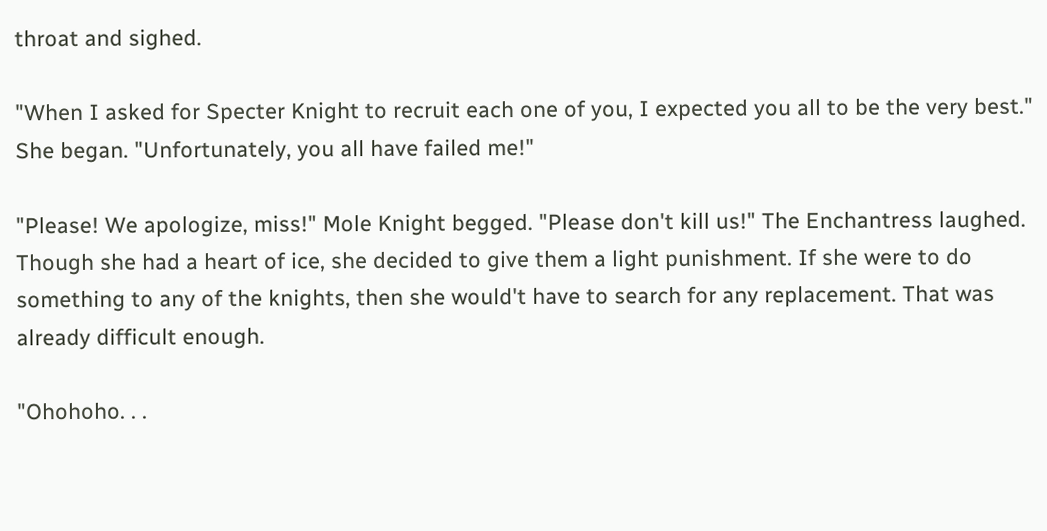throat and sighed.

"When I asked for Specter Knight to recruit each one of you, I expected you all to be the very best." She began. "Unfortunately, you all have failed me!"

"Please! We apologize, miss!" Mole Knight begged. "Please don't kill us!" The Enchantress laughed. Though she had a heart of ice, she decided to give them a light punishment. If she were to do something to any of the knights, then she would't have to search for any replacement. That was already difficult enough.

"Ohohoho. . .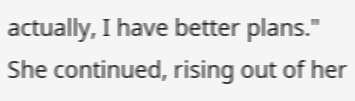actually, I have better plans." She continued, rising out of her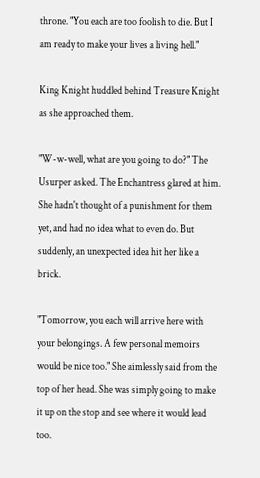throne. "You each are too foolish to die. But I am ready to make your lives a living hell."

King Knight huddled behind Treasure Knight as she approached them.

"W-w-well, what are you going to do?" The Usurper asked. The Enchantress glared at him. She hadn't thought of a punishment for them yet, and had no idea what to even do. But suddenly, an unexpected idea hit her like a brick.

"Tomorrow, you each will arrive here with your belongings. A few personal memoirs would be nice too." She aimlessly said from the top of her head. She was simply going to make it up on the stop and see where it would lead too.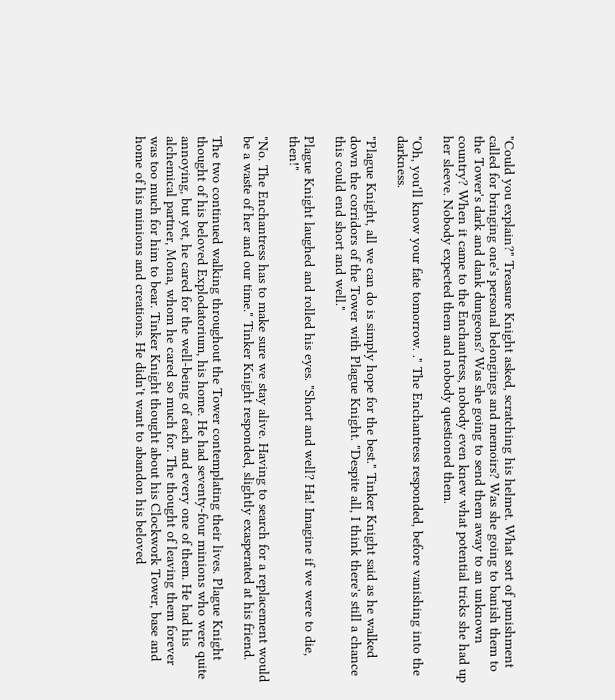"Could you explain?" Treasure Knight asked, scratching his helmet. What sort of punishment called for bringing one's personal belongings and memoirs? Was she going to banish them to the Tower's dark and dank dungeons? Was she going to send them away to an unknown country? When it came to the Enchantress, nobody even knew what potential tricks she had up her sleeve. Nobody expected them and nobody questioned them.

"Oh, you'll know your fate tomorrow. ." The Enchantress responded, before vanishing into the darkness.

"Plague Knight, all we can do is simply hope for the best." Tinker Knight said as he walked down the corridors of the Tower with Plague Knight. "Despite all, I think there's still a chance this could end short and well."

Plague Knight laughed and rolled his eyes. "Short and well? Ha! Imagine if we were to die, then!"

"No. The Enchantress has to make sure we stay alive. Having to search for a replacement would be a waste of her and our time." Tinker Knight responded, slightly exasperated at his friend.

The two continued walking throughout the Tower contemplating their lives. Plague Knight thought of his beloved Explodatorium, his home. He had seventy-four minions who were quite annoying, but yet, he cared for the well-being of each and every one of them. He had his alchemical partner, Mona, whom he cared so much for. The thought of leaving them forever was too much for him to bear. Tinker Knight thought about his Clockwork Tower, base and home of his minions and creations. He didn't want to abandon his beloved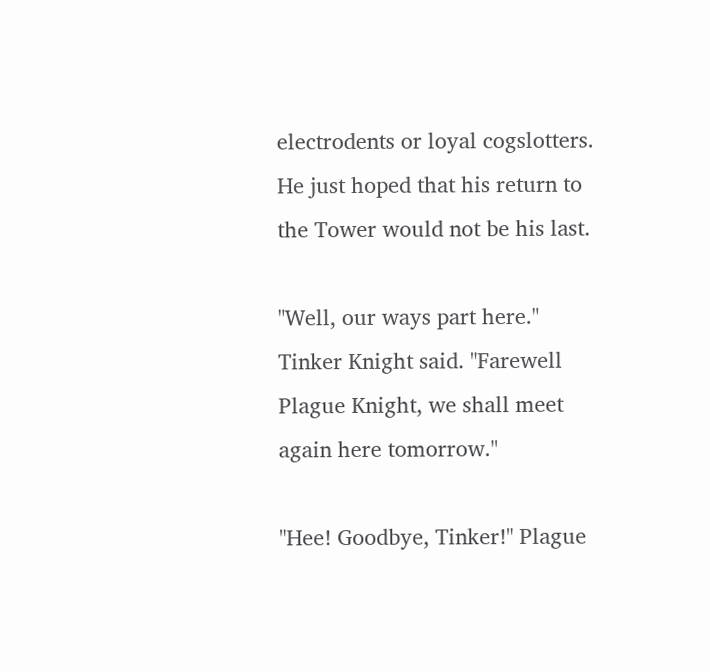electrodents or loyal cogslotters. He just hoped that his return to the Tower would not be his last.

"Well, our ways part here." Tinker Knight said. "Farewell Plague Knight, we shall meet again here tomorrow."

"Hee! Goodbye, Tinker!" Plague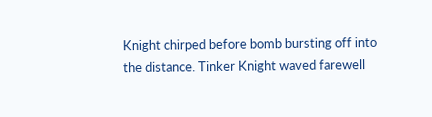Knight chirped before bomb bursting off into the distance. Tinker Knight waved farewell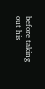before taking out his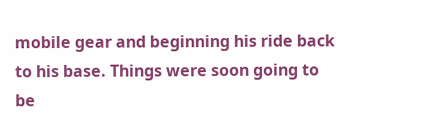mobile gear and beginning his ride back to his base. Things were soon going to be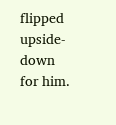flipped upside-down for him.